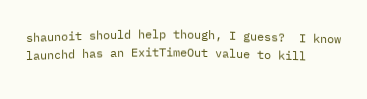shaunoit should help though, I guess?  I know launchd has an ExitTimeOut value to kill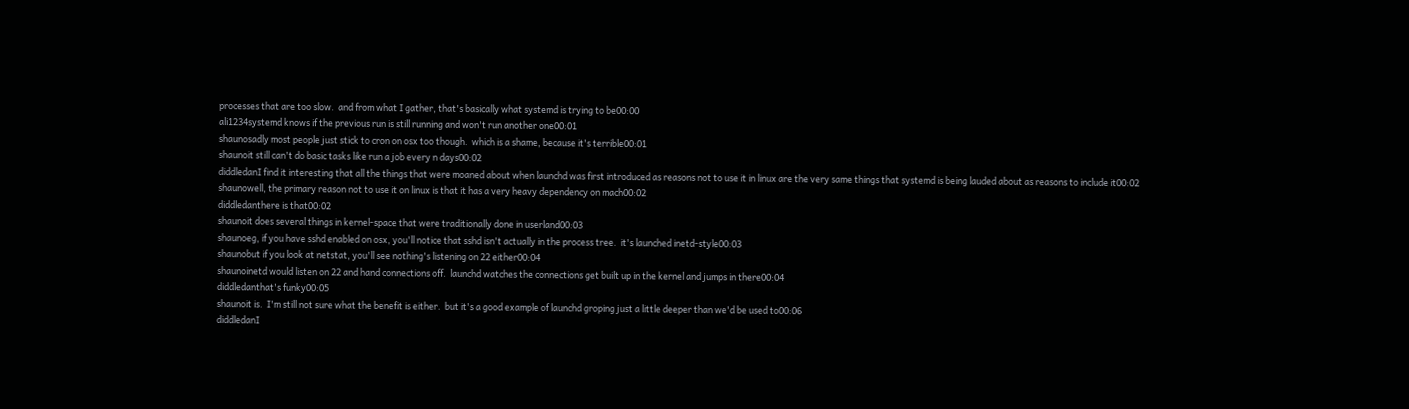processes that are too slow.  and from what I gather, that's basically what systemd is trying to be00:00
ali1234systemd knows if the previous run is still running and won't run another one00:01
shaunosadly most people just stick to cron on osx too though.  which is a shame, because it's terrible00:01
shaunoit still can't do basic tasks like run a job every n days00:02
diddledanI find it interesting that all the things that were moaned about when launchd was first introduced as reasons not to use it in linux are the very same things that systemd is being lauded about as reasons to include it00:02
shaunowell, the primary reason not to use it on linux is that it has a very heavy dependency on mach00:02
diddledanthere is that00:02
shaunoit does several things in kernel-space that were traditionally done in userland00:03
shaunoeg, if you have sshd enabled on osx, you'll notice that sshd isn't actually in the process tree.  it's launched inetd-style00:03
shaunobut if you look at netstat, you'll see nothing's listening on 22 either00:04
shaunoinetd would listen on 22 and hand connections off.  launchd watches the connections get built up in the kernel and jumps in there00:04
diddledanthat's funky00:05
shaunoit is.  I'm still not sure what the benefit is either.  but it's a good example of launchd groping just a little deeper than we'd be used to00:06
diddledanI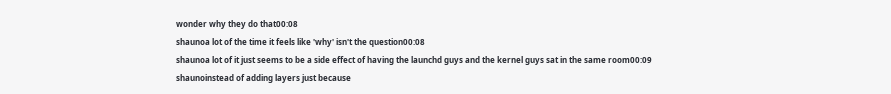wonder why they do that00:08
shaunoa lot of the time it feels like 'why' isn't the question00:08
shaunoa lot of it just seems to be a side effect of having the launchd guys and the kernel guys sat in the same room00:09
shaunoinstead of adding layers just because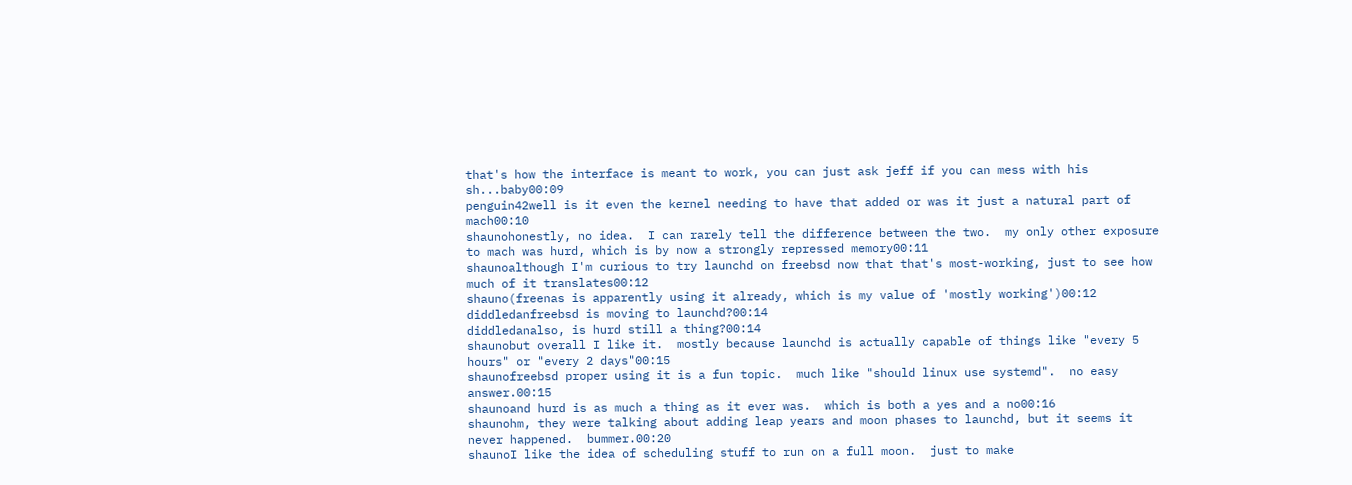that's how the interface is meant to work, you can just ask jeff if you can mess with his sh...baby00:09
penguin42well is it even the kernel needing to have that added or was it just a natural part of mach00:10
shaunohonestly, no idea.  I can rarely tell the difference between the two.  my only other exposure to mach was hurd, which is by now a strongly repressed memory00:11
shaunoalthough I'm curious to try launchd on freebsd now that that's most-working, just to see how much of it translates00:12
shauno(freenas is apparently using it already, which is my value of 'mostly working')00:12
diddledanfreebsd is moving to launchd?00:14
diddledanalso, is hurd still a thing?00:14
shaunobut overall I like it.  mostly because launchd is actually capable of things like "every 5 hours" or "every 2 days"00:15
shaunofreebsd proper using it is a fun topic.  much like "should linux use systemd".  no easy answer.00:15
shaunoand hurd is as much a thing as it ever was.  which is both a yes and a no00:16
shaunohm, they were talking about adding leap years and moon phases to launchd, but it seems it never happened.  bummer.00:20
shaunoI like the idea of scheduling stuff to run on a full moon.  just to make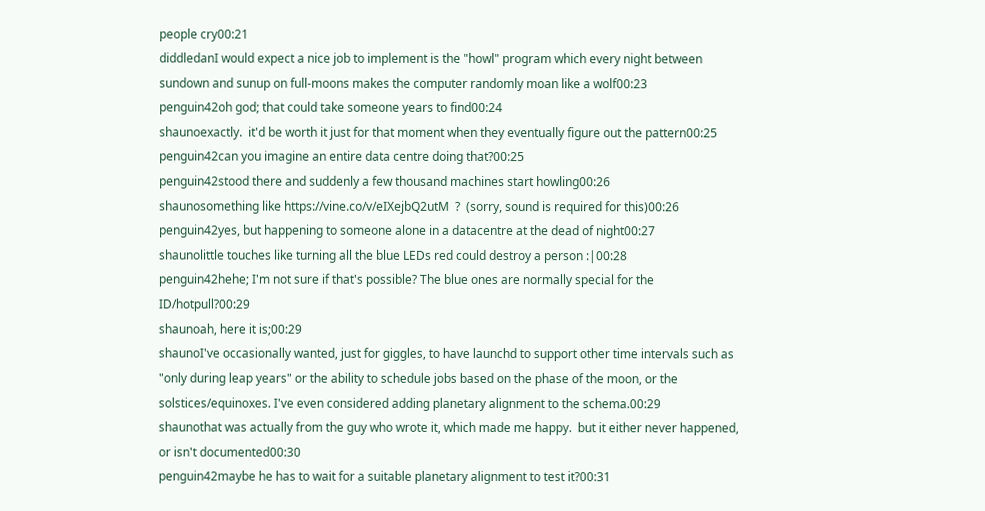people cry00:21
diddledanI would expect a nice job to implement is the "howl" program which every night between sundown and sunup on full-moons makes the computer randomly moan like a wolf00:23
penguin42oh god; that could take someone years to find00:24
shaunoexactly.  it'd be worth it just for that moment when they eventually figure out the pattern00:25
penguin42can you imagine an entire data centre doing that?00:25
penguin42stood there and suddenly a few thousand machines start howling00:26
shaunosomething like https://vine.co/v/eIXejbQ2utM  ?  (sorry, sound is required for this)00:26
penguin42yes, but happening to someone alone in a datacentre at the dead of night00:27
shaunolittle touches like turning all the blue LEDs red could destroy a person :|00:28
penguin42hehe; I'm not sure if that's possible? The blue ones are normally special for the ID/hotpull?00:29
shaunoah, here it is;00:29
shaunoI've occasionally wanted, just for giggles, to have launchd to support other time intervals such as "only during leap years" or the ability to schedule jobs based on the phase of the moon, or the solstices/equinoxes. I've even considered adding planetary alignment to the schema.00:29
shaunothat was actually from the guy who wrote it, which made me happy.  but it either never happened, or isn't documented00:30
penguin42maybe he has to wait for a suitable planetary alignment to test it?00:31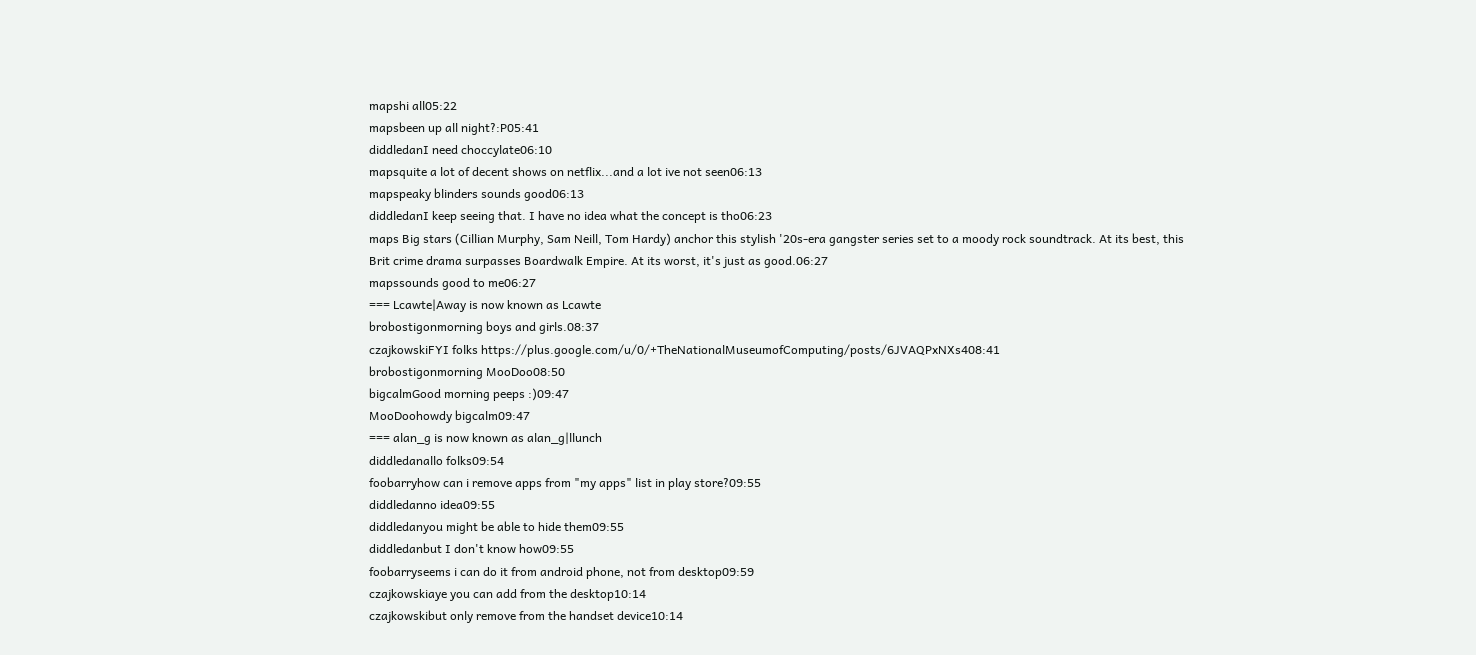mapshi all05:22
mapsbeen up all night?:P05:41
diddledanI need choccylate06:10
mapsquite a lot of decent shows on netflix...and a lot ive not seen06:13
mapspeaky blinders sounds good06:13
diddledanI keep seeing that. I have no idea what the concept is tho06:23
maps Big stars (Cillian Murphy, Sam Neill, Tom Hardy) anchor this stylish '20s-era gangster series set to a moody rock soundtrack. At its best, this Brit crime drama surpasses Boardwalk Empire. At its worst, it's just as good.06:27
mapssounds good to me06:27
=== Lcawte|Away is now known as Lcawte
brobostigonmorning boys and girls.08:37
czajkowskiFYI folks https://plus.google.com/u/0/+TheNationalMuseumofComputing/posts/6JVAQPxNXs408:41
brobostigonmorning MooDoo08:50
bigcalmGood morning peeps :)09:47
MooDoohowdy bigcalm09:47
=== alan_g is now known as alan_g|llunch
diddledanallo folks09:54
foobarryhow can i remove apps from "my apps" list in play store?09:55
diddledanno idea09:55
diddledanyou might be able to hide them09:55
diddledanbut I don't know how09:55
foobarryseems i can do it from android phone, not from desktop09:59
czajkowskiaye you can add from the desktop10:14
czajkowskibut only remove from the handset device10:14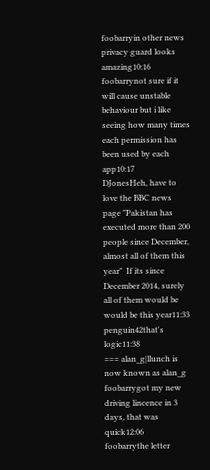foobarryin other news privacy guard looks amazing10:16
foobarrynot sure if it will cause unstable behaviour but i like seeing how many times each permission has been used by each app10:17
DJonesHeh, have to love the BBC news page "Pakistan has executed more than 200 people since December, almost all of them this year"  If its since December 2014, surely all of them would be would be this year11:33
penguin42that's logic11:38
=== alan_g|llunch is now known as alan_g
foobarrygot my new driving lincence in 3 days, that was quick12:06
foobarrythe letter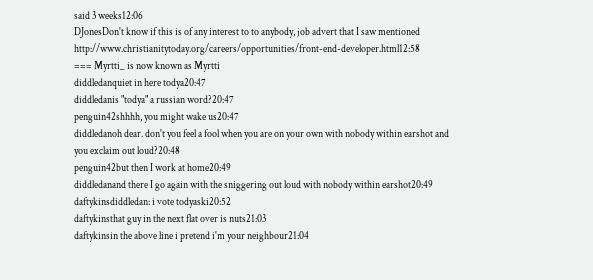said 3 weeks12:06
DJonesDon't know if this is of any interest to to anybody, job advert that I saw mentioned http://www.christianitytoday.org/careers/opportunities/front-end-developer.html12:58
=== Myrtti_ is now known as Myrtti
diddledanquiet in here todya20:47
diddledanis "todya" a russian word?20:47
penguin42shhhh, you might wake us20:47
diddledanoh dear. don't you feel a fool when you are on your own with nobody within earshot and you exclaim out loud?20:48
penguin42but then I work at home20:49
diddledanand there I go again with the sniggering out loud with nobody within earshot20:49
daftykinsdiddledan: i vote todyaski20:52
daftykinsthat guy in the next flat over is nuts21:03
daftykinsin the above line i pretend i'm your neighbour21:04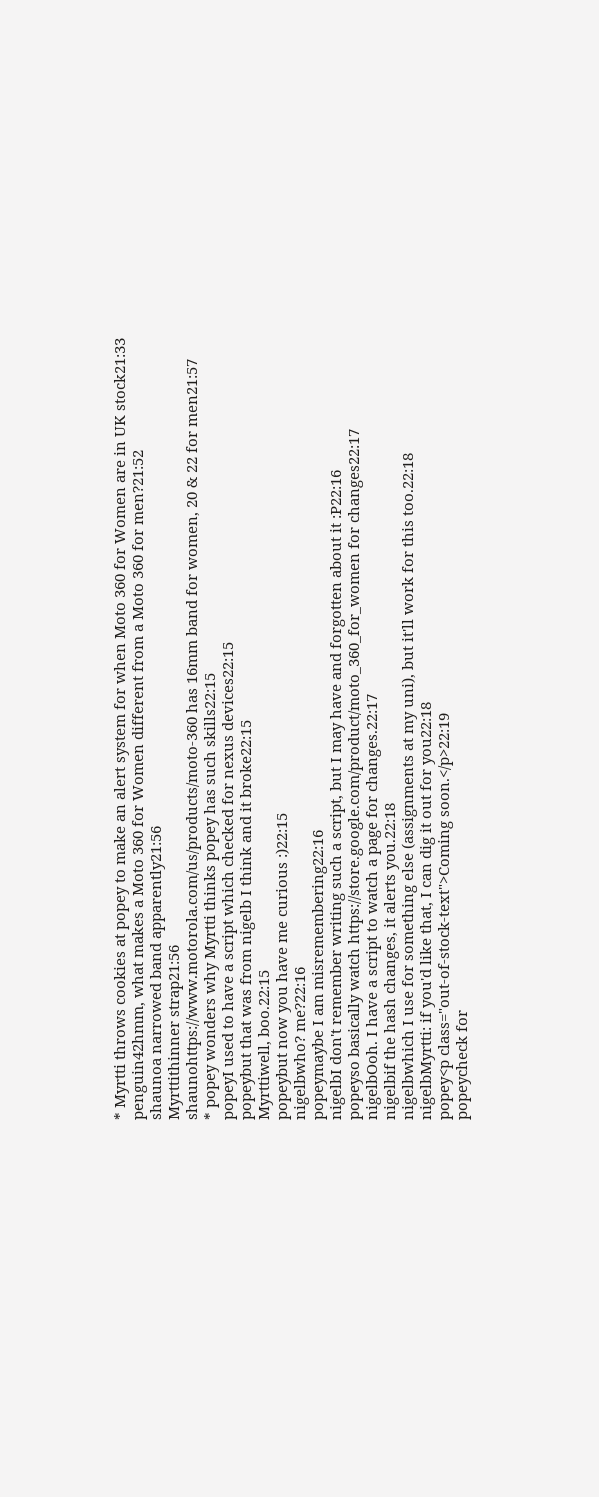* Myrtti throws cookies at popey to make an alert system for when Moto 360 for Women are in UK stock21:33
penguin42hmm, what makes a Moto 360 for Women different from a Moto 360 for men?21:52
shaunoa narrowed band apparently21:56
Myrttithinner strap21:56
shaunohttps://www.motorola.com/us/products/moto-360 has 16mm band for women, 20 & 22 for men21:57
* popey wonders why Myrtti thinks popey has such skills22:15
popeyI used to have a script which checked for nexus devices22:15
popeybut that was from nigelb I think and it broke22:15
Myrttiwell, boo.22:15
popeybut now you have me curious :)22:15
nigelbwho? me?22:16
popeymaybe I am misremembering22:16
nigelbI don't remember writing such a script, but I may have and forgotten about it :P22:16
popeyso basically watch https://store.google.com/product/moto_360_for_women for changes22:17
nigelbOoh. I have a script to watch a page for changes.22:17
nigelbif the hash changes, it alerts you.22:18
nigelbwhich I use for something else (assignments at my uni), but it'll work for this too.22:18
nigelbMyrtti: if you'd like that, I can dig it out for you22:18
popey<p class="out-of-stock-text">Coming soon.</p>22:19
popeycheck for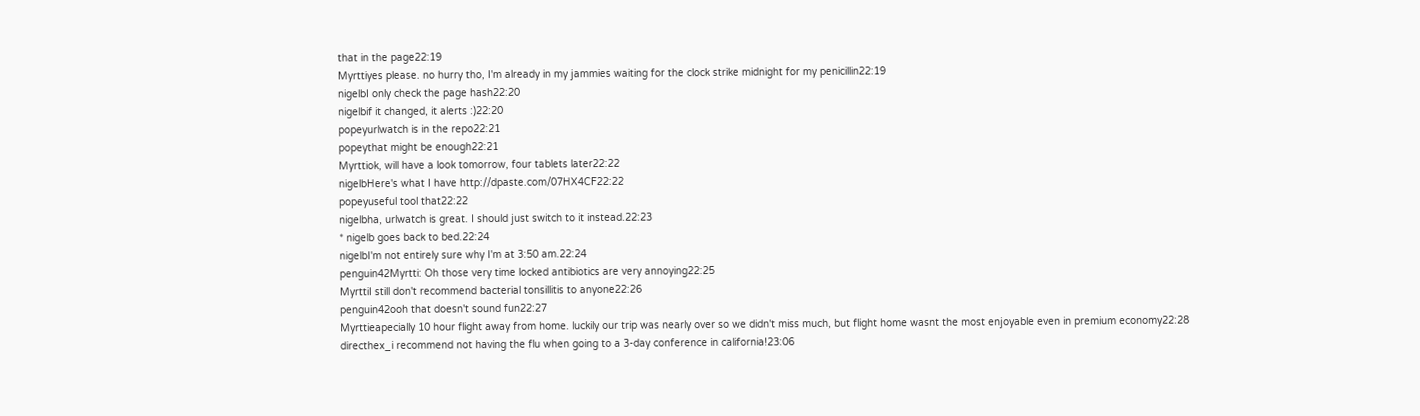that in the page22:19
Myrttiyes please. no hurry tho, I'm already in my jammies waiting for the clock strike midnight for my penicillin22:19
nigelbI only check the page hash22:20
nigelbif it changed, it alerts :)22:20
popeyurlwatch is in the repo22:21
popeythat might be enough22:21
Myrttiok, will have a look tomorrow, four tablets later22:22
nigelbHere's what I have http://dpaste.com/07HX4CF22:22
popeyuseful tool that22:22
nigelbha, urlwatch is great. I should just switch to it instead.22:23
* nigelb goes back to bed.22:24
nigelbI'm not entirely sure why I'm at 3:50 am.22:24
penguin42Myrtti: Oh those very time locked antibiotics are very annoying22:25
MyrttiI still don't recommend bacterial tonsillitis to anyone22:26
penguin42ooh that doesn't sound fun22:27
Myrttieapecially 10 hour flight away from home. luckily our trip was nearly over so we didn't miss much, but flight home wasnt the most enjoyable even in premium economy22:28
directhex_i recommend not having the flu when going to a 3-day conference in california!23:06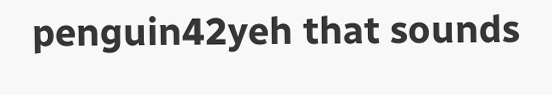penguin42yeh that sounds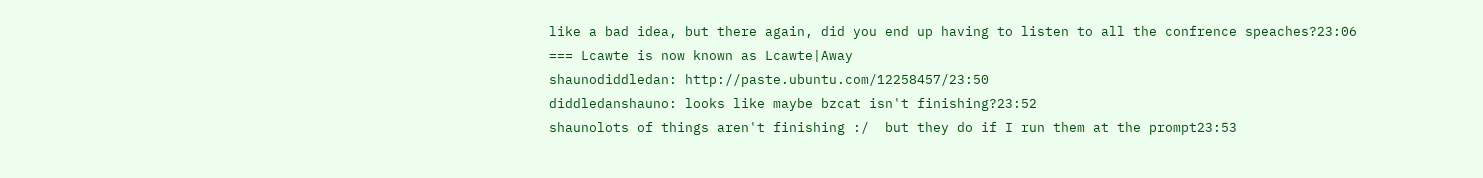like a bad idea, but there again, did you end up having to listen to all the confrence speaches?23:06
=== Lcawte is now known as Lcawte|Away
shaunodiddledan: http://paste.ubuntu.com/12258457/23:50
diddledanshauno: looks like maybe bzcat isn't finishing?23:52
shaunolots of things aren't finishing :/  but they do if I run them at the prompt23:53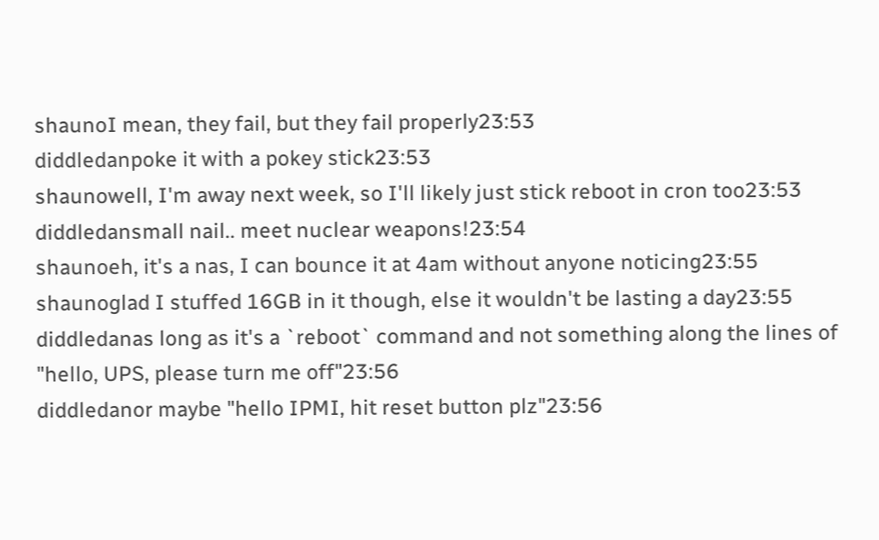shaunoI mean, they fail, but they fail properly23:53
diddledanpoke it with a pokey stick23:53
shaunowell, I'm away next week, so I'll likely just stick reboot in cron too23:53
diddledansmall nail.. meet nuclear weapons!23:54
shaunoeh, it's a nas, I can bounce it at 4am without anyone noticing23:55
shaunoglad I stuffed 16GB in it though, else it wouldn't be lasting a day23:55
diddledanas long as it's a `reboot` command and not something along the lines of "hello, UPS, please turn me off"23:56
diddledanor maybe "hello IPMI, hit reset button plz"23:56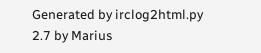Generated by irclog2html.py 2.7 by Marius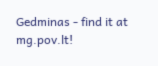Gedminas - find it at mg.pov.lt!